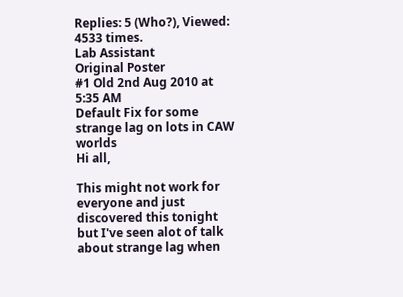Replies: 5 (Who?), Viewed: 4533 times.
Lab Assistant
Original Poster
#1 Old 2nd Aug 2010 at 5:35 AM
Default Fix for some strange lag on lots in CAW worlds
Hi all,

This might not work for everyone and just discovered this tonight but I've seen alot of talk about strange lag when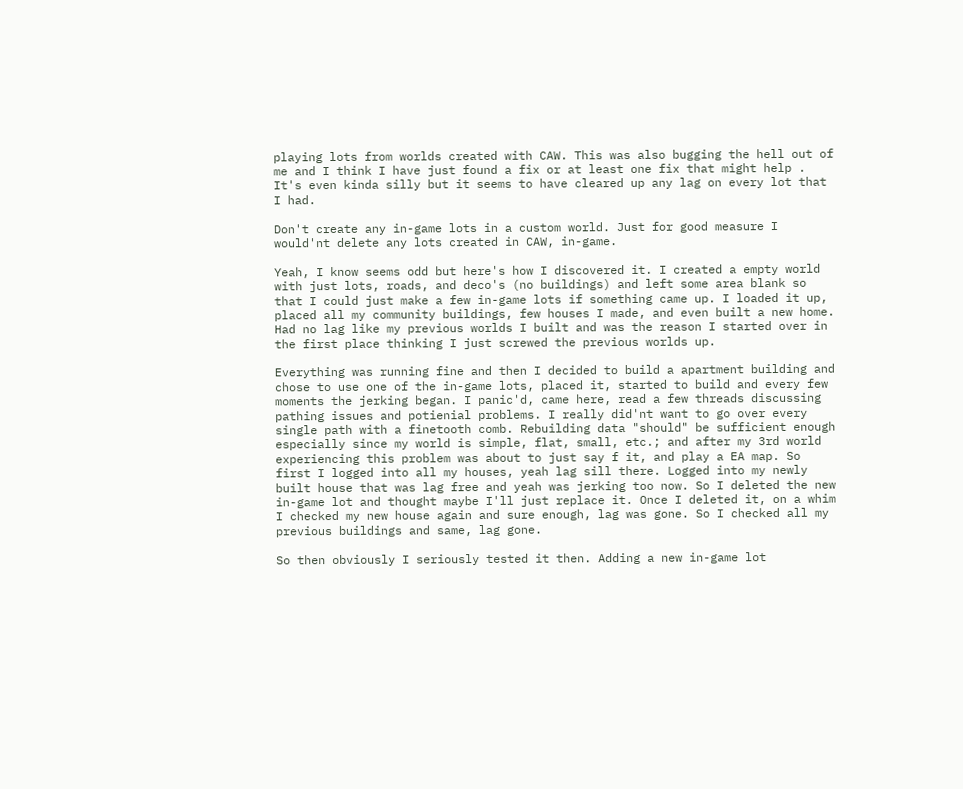playing lots from worlds created with CAW. This was also bugging the hell out of me and I think I have just found a fix or at least one fix that might help . It's even kinda silly but it seems to have cleared up any lag on every lot that I had.

Don't create any in-game lots in a custom world. Just for good measure I would'nt delete any lots created in CAW, in-game.

Yeah, I know seems odd but here's how I discovered it. I created a empty world with just lots, roads, and deco's (no buildings) and left some area blank so that I could just make a few in-game lots if something came up. I loaded it up, placed all my community buildings, few houses I made, and even built a new home. Had no lag like my previous worlds I built and was the reason I started over in the first place thinking I just screwed the previous worlds up.

Everything was running fine and then I decided to build a apartment building and chose to use one of the in-game lots, placed it, started to build and every few moments the jerking began. I panic'd, came here, read a few threads discussing pathing issues and potienial problems. I really did'nt want to go over every single path with a finetooth comb. Rebuilding data "should" be sufficient enough especially since my world is simple, flat, small, etc.; and after my 3rd world experiencing this problem was about to just say f it, and play a EA map. So first I logged into all my houses, yeah lag sill there. Logged into my newly built house that was lag free and yeah was jerking too now. So I deleted the new in-game lot and thought maybe I'll just replace it. Once I deleted it, on a whim I checked my new house again and sure enough, lag was gone. So I checked all my previous buildings and same, lag gone.

So then obviously I seriously tested it then. Adding a new in-game lot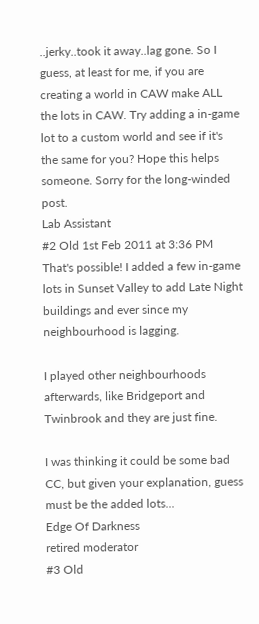..jerky..took it away..lag gone. So I guess, at least for me, if you are creating a world in CAW make ALL the lots in CAW. Try adding a in-game lot to a custom world and see if it's the same for you? Hope this helps someone. Sorry for the long-winded post.
Lab Assistant
#2 Old 1st Feb 2011 at 3:36 PM
That's possible! I added a few in-game lots in Sunset Valley to add Late Night buildings and ever since my neighbourhood is lagging.

I played other neighbourhoods afterwards, like Bridgeport and Twinbrook and they are just fine.

I was thinking it could be some bad CC, but given your explanation, guess must be the added lots...
Edge Of Darkness
retired moderator
#3 Old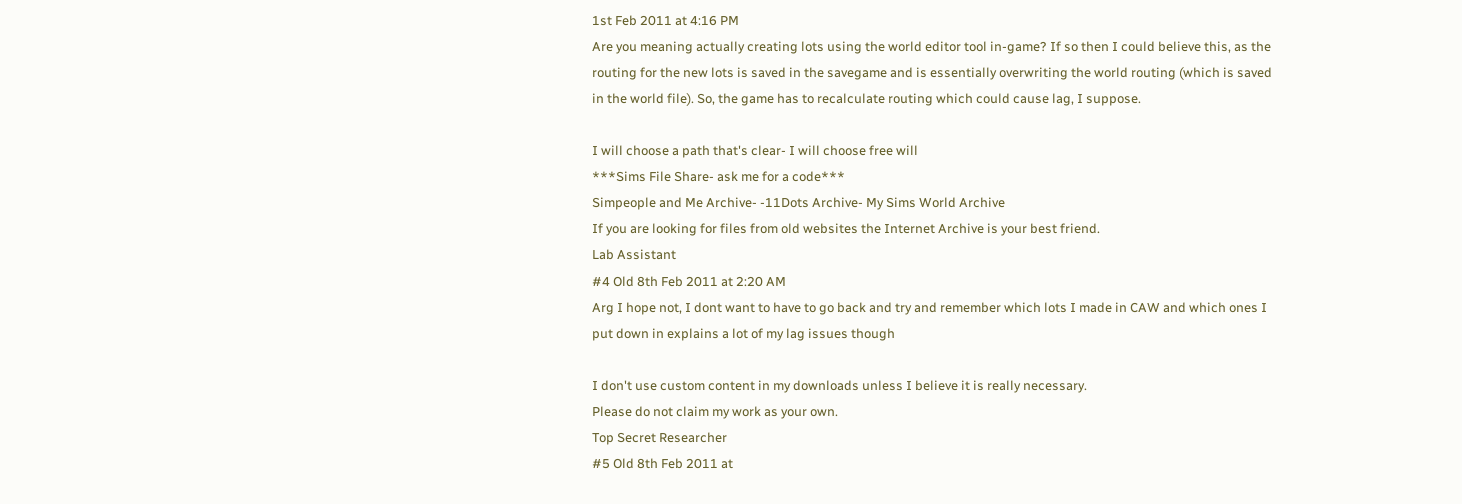1st Feb 2011 at 4:16 PM
Are you meaning actually creating lots using the world editor tool in-game? If so then I could believe this, as the routing for the new lots is saved in the savegame and is essentially overwriting the world routing (which is saved in the world file). So, the game has to recalculate routing which could cause lag, I suppose.

I will choose a path that's clear- I will choose free will
***Sims File Share- ask me for a code***
Simpeople and Me Archive- -11Dots Archive- My Sims World Archive
If you are looking for files from old websites the Internet Archive is your best friend.
Lab Assistant
#4 Old 8th Feb 2011 at 2:20 AM
Arg I hope not, I dont want to have to go back and try and remember which lots I made in CAW and which ones I put down in explains a lot of my lag issues though

I don't use custom content in my downloads unless I believe it is really necessary.
Please do not claim my work as your own.
Top Secret Researcher
#5 Old 8th Feb 2011 at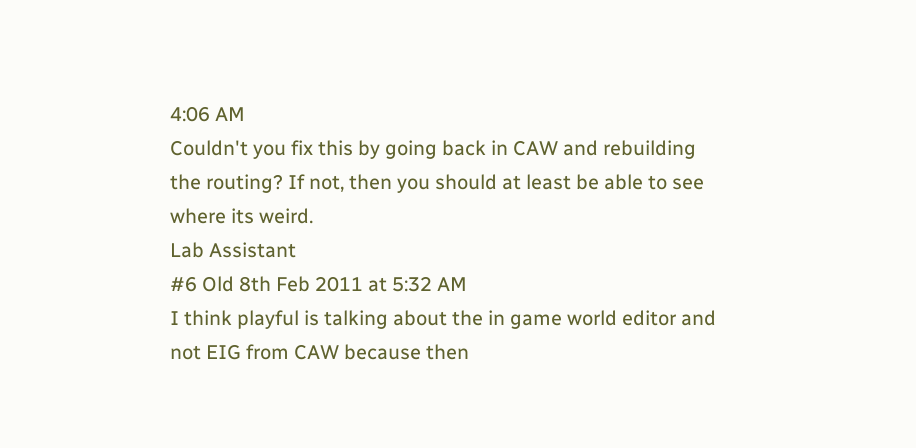4:06 AM
Couldn't you fix this by going back in CAW and rebuilding the routing? If not, then you should at least be able to see where its weird.
Lab Assistant
#6 Old 8th Feb 2011 at 5:32 AM
I think playful is talking about the in game world editor and not EIG from CAW because then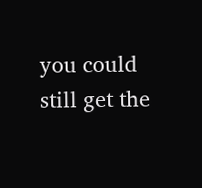you could still get the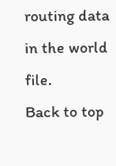routing data in the world file.
Back to top